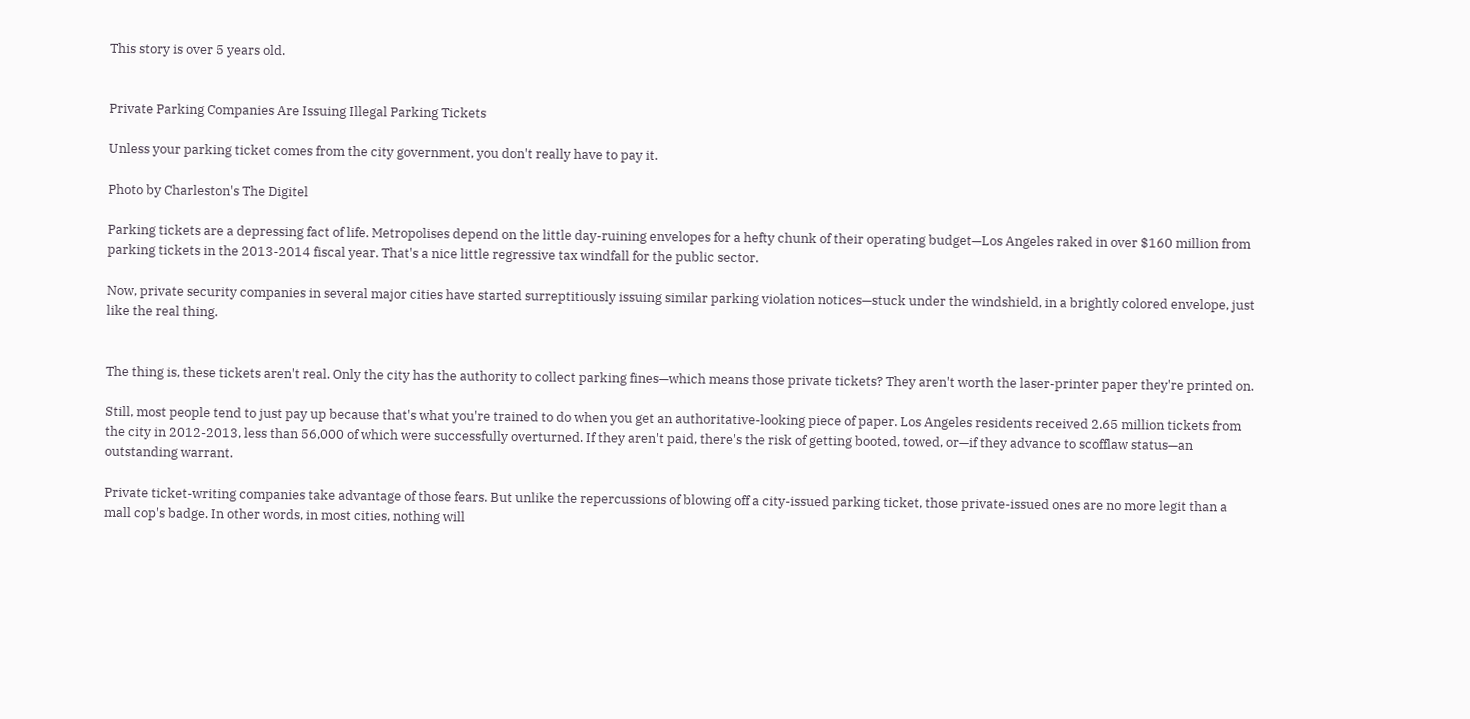This story is over 5 years old.


Private Parking Companies Are Issuing Illegal Parking Tickets

Unless your parking ticket comes from the city government, you don't really have to pay it.

Photo by Charleston's The Digitel

Parking tickets are a depressing fact of life. Metropolises depend on the little day-ruining envelopes for a hefty chunk of their operating budget—Los Angeles raked in over $160 million from parking tickets in the 2013-2014 fiscal year. That's a nice little regressive tax windfall for the public sector.

Now, private security companies in several major cities have started surreptitiously issuing similar parking violation notices—stuck under the windshield, in a brightly colored envelope, just like the real thing.


The thing is, these tickets aren't real. Only the city has the authority to collect parking fines—which means those private tickets? They aren't worth the laser-printer paper they're printed on.

Still, most people tend to just pay up because that's what you're trained to do when you get an authoritative-looking piece of paper. Los Angeles residents received 2.65 million tickets from the city in 2012-2013, less than 56,000 of which were successfully overturned. If they aren't paid, there's the risk of getting booted, towed, or—if they advance to scofflaw status—an outstanding warrant.

Private ticket-writing companies take advantage of those fears. But unlike the repercussions of blowing off a city-issued parking ticket, those private-issued ones are no more legit than a mall cop's badge. In other words, in most cities, nothing will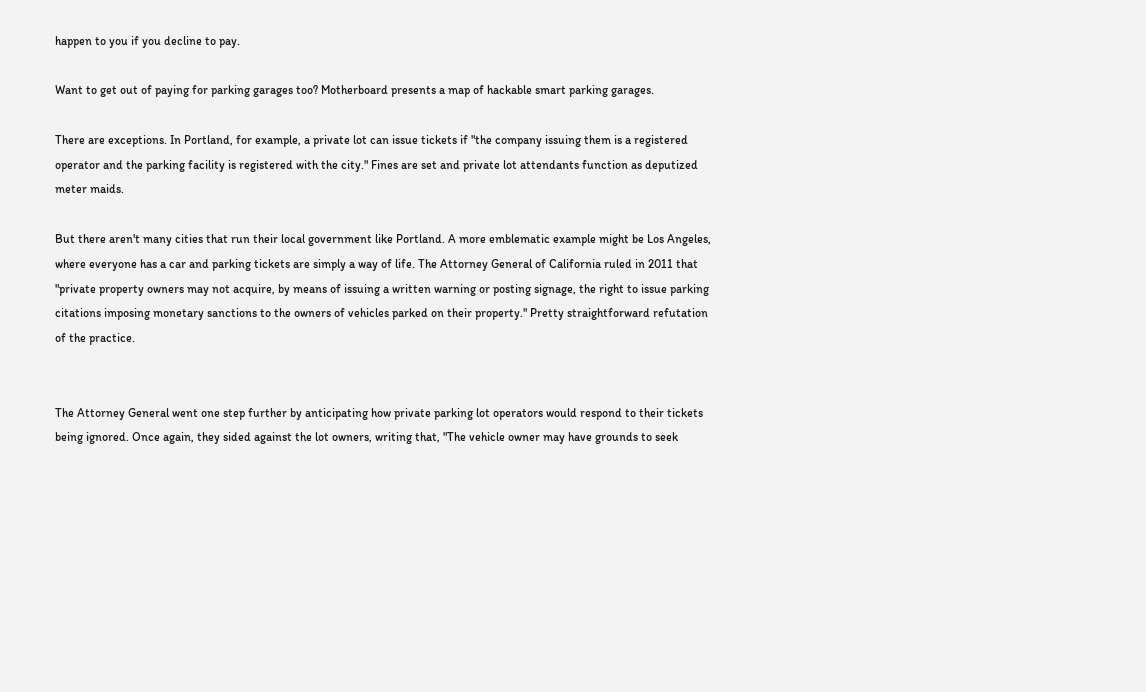happen to you if you decline to pay.

Want to get out of paying for parking garages too? Motherboard presents a map of hackable smart parking garages.

There are exceptions. In Portland, for example, a private lot can issue tickets if "the company issuing them is a registered operator and the parking facility is registered with the city." Fines are set and private lot attendants function as deputized meter maids.

But there aren't many cities that run their local government like Portland. A more emblematic example might be Los Angeles, where everyone has a car and parking tickets are simply a way of life. The Attorney General of California ruled in 2011 that "private property owners may not acquire, by means of issuing a written warning or posting signage, the right to issue parking citations imposing monetary sanctions to the owners of vehicles parked on their property." Pretty straightforward refutation of the practice.


The Attorney General went one step further by anticipating how private parking lot operators would respond to their tickets being ignored. Once again, they sided against the lot owners, writing that, "The vehicle owner may have grounds to seek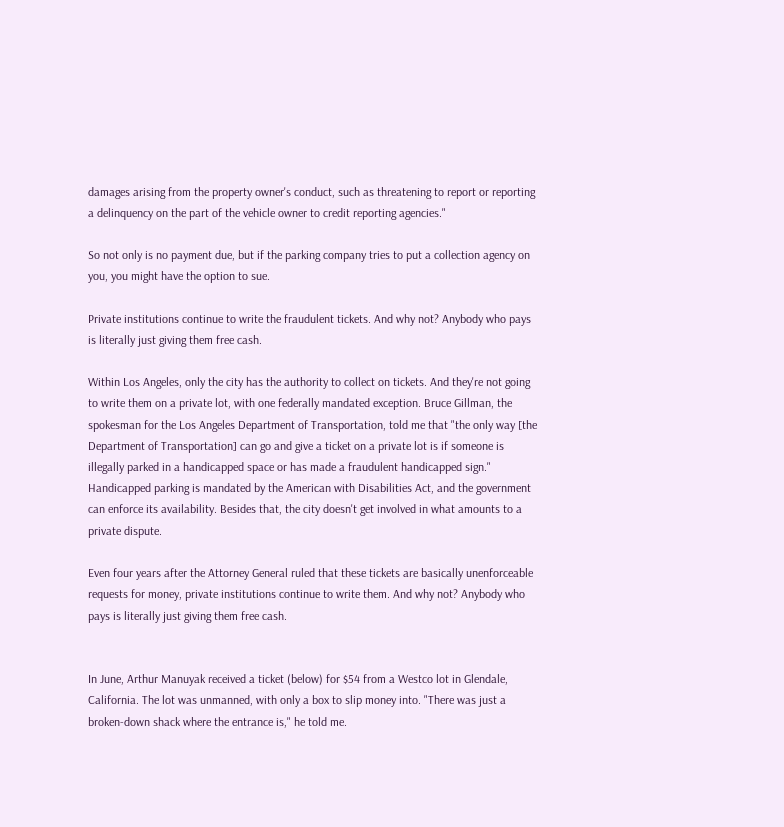damages arising from the property owner's conduct, such as threatening to report or reporting a delinquency on the part of the vehicle owner to credit reporting agencies."

So not only is no payment due, but if the parking company tries to put a collection agency on you, you might have the option to sue.

Private institutions continue to write the fraudulent tickets. And why not? Anybody who pays is literally just giving them free cash.

Within Los Angeles, only the city has the authority to collect on tickets. And they're not going to write them on a private lot, with one federally mandated exception. Bruce Gillman, the spokesman for the Los Angeles Department of Transportation, told me that "the only way [the Department of Transportation] can go and give a ticket on a private lot is if someone is illegally parked in a handicapped space or has made a fraudulent handicapped sign." Handicapped parking is mandated by the American with Disabilities Act, and the government can enforce its availability. Besides that, the city doesn't get involved in what amounts to a private dispute.

Even four years after the Attorney General ruled that these tickets are basically unenforceable requests for money, private institutions continue to write them. And why not? Anybody who pays is literally just giving them free cash.


In June, Arthur Manuyak received a ticket (below) for $54 from a Westco lot in Glendale, California. The lot was unmanned, with only a box to slip money into. "There was just a broken-down shack where the entrance is," he told me.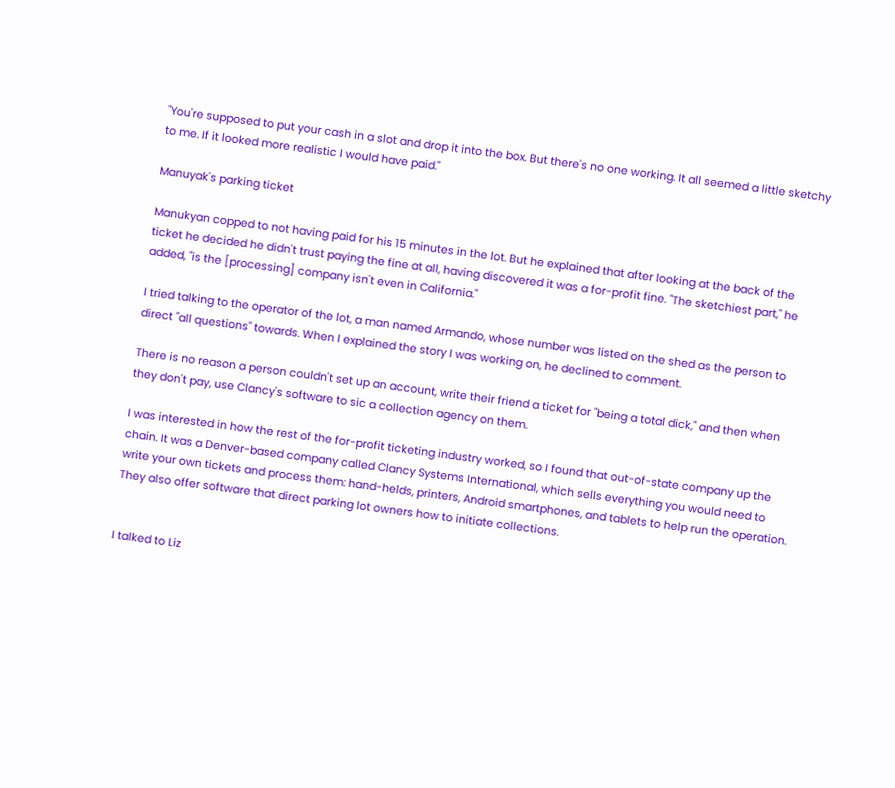"You're supposed to put your cash in a slot and drop it into the box. But there's no one working. It all seemed a little sketchy to me. If it looked more realistic I would have paid."

Manuyak's parking ticket

Manukyan copped to not having paid for his 15 minutes in the lot. But he explained that after looking at the back of the ticket he decided he didn't trust paying the fine at all, having discovered it was a for-profit fine. "The sketchiest part," he added, "is the [processing] company isn't even in California."

I tried talking to the operator of the lot, a man named Armando, whose number was listed on the shed as the person to direct "all questions" towards. When I explained the story I was working on, he declined to comment.

There is no reason a person couldn't set up an account, write their friend a ticket for "being a total dick," and then when they don't pay, use Clancy's software to sic a collection agency on them.

I was interested in how the rest of the for-profit ticketing industry worked, so I found that out-of-state company up the chain. It was a Denver-based company called Clancy Systems International, which sells everything you would need to write your own tickets and process them: hand-helds, printers, Android smartphones, and tablets to help run the operation. They also offer software that direct parking lot owners how to initiate collections.


I talked to Liz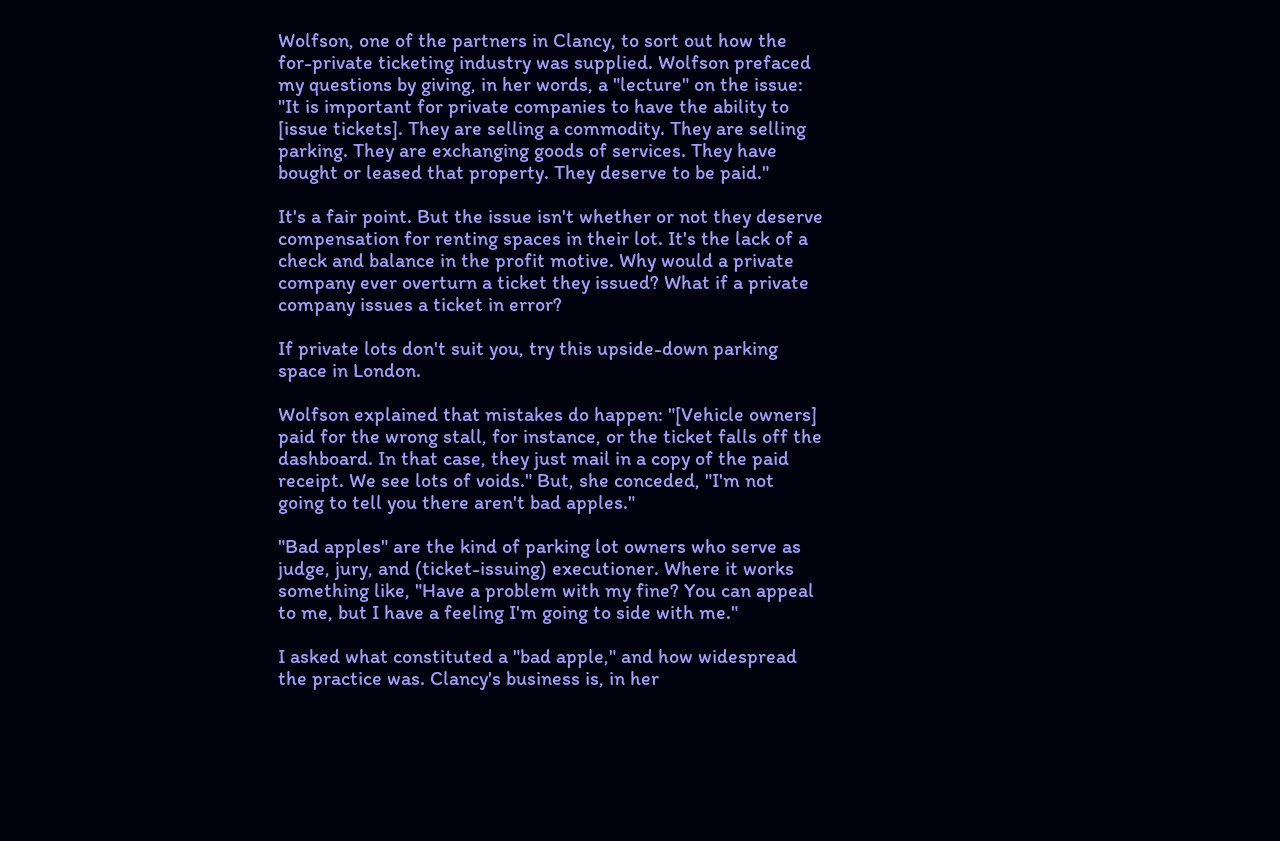Wolfson, one of the partners in Clancy, to sort out how the for-private ticketing industry was supplied. Wolfson prefaced my questions by giving, in her words, a "lecture" on the issue: "It is important for private companies to have the ability to [issue tickets]. They are selling a commodity. They are selling parking. They are exchanging goods of services. They have bought or leased that property. They deserve to be paid."

It's a fair point. But the issue isn't whether or not they deserve compensation for renting spaces in their lot. It's the lack of a check and balance in the profit motive. Why would a private company ever overturn a ticket they issued? What if a private company issues a ticket in error?

If private lots don't suit you, try this upside-down parking space in London.

Wolfson explained that mistakes do happen: "[Vehicle owners] paid for the wrong stall, for instance, or the ticket falls off the dashboard. In that case, they just mail in a copy of the paid receipt. We see lots of voids." But, she conceded, "I'm not going to tell you there aren't bad apples."

"Bad apples" are the kind of parking lot owners who serve as judge, jury, and (ticket-issuing) executioner. Where it works something like, "Have a problem with my fine? You can appeal to me, but I have a feeling I'm going to side with me."

I asked what constituted a "bad apple," and how widespread the practice was. Clancy's business is, in her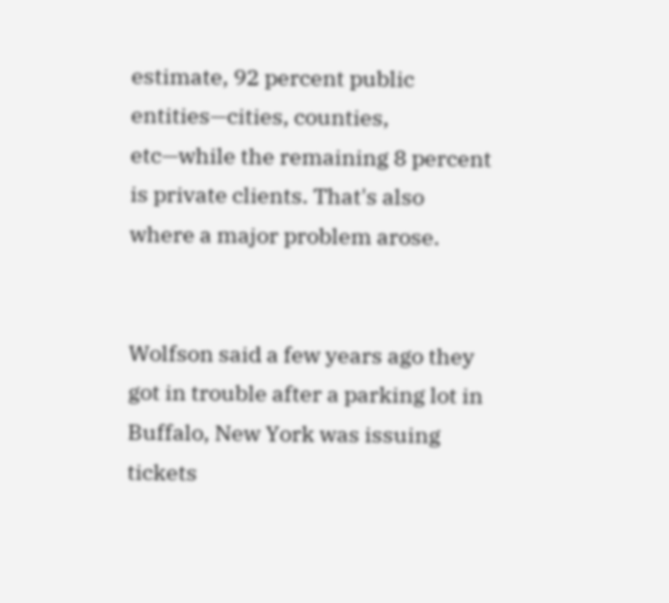estimate, 92 percent public entities—cities, counties, etc—while the remaining 8 percent is private clients. That's also where a major problem arose.


Wolfson said a few years ago they got in trouble after a parking lot in Buffalo, New York was issuing tickets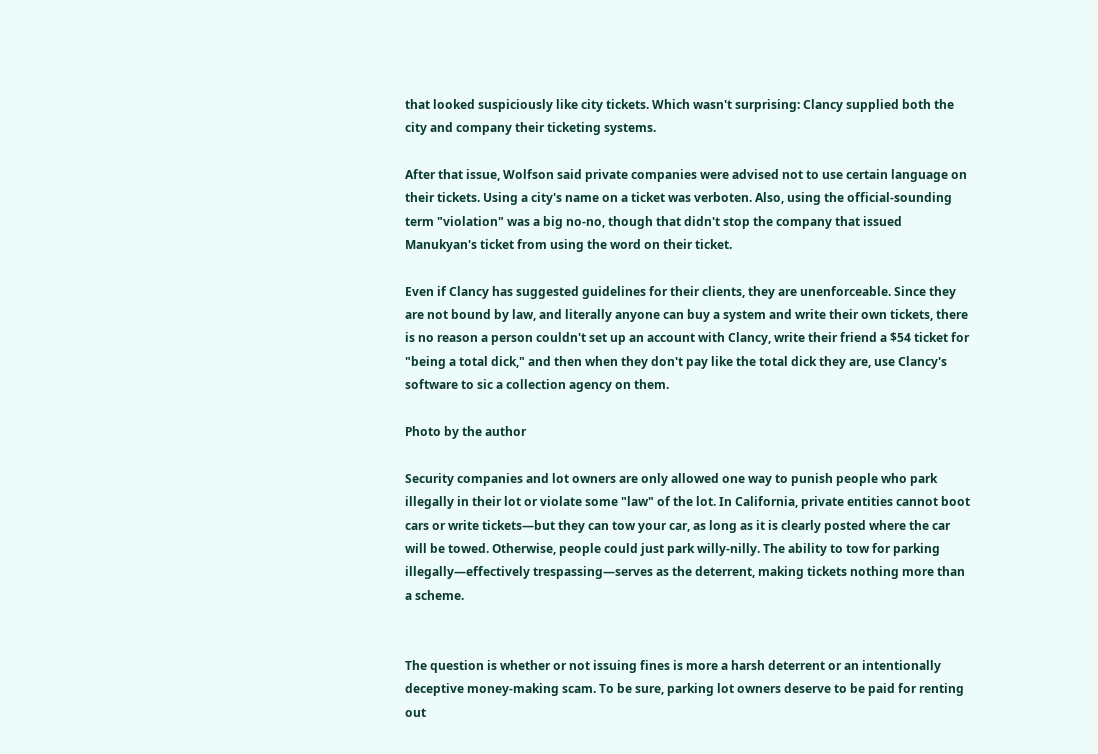that looked suspiciously like city tickets. Which wasn't surprising: Clancy supplied both the city and company their ticketing systems.

After that issue, Wolfson said private companies were advised not to use certain language on their tickets. Using a city's name on a ticket was verboten. Also, using the official-sounding term "violation" was a big no-no, though that didn't stop the company that issued Manukyan's ticket from using the word on their ticket.

Even if Clancy has suggested guidelines for their clients, they are unenforceable. Since they are not bound by law, and literally anyone can buy a system and write their own tickets, there is no reason a person couldn't set up an account with Clancy, write their friend a $54 ticket for "being a total dick," and then when they don't pay like the total dick they are, use Clancy's software to sic a collection agency on them.

Photo by the author

Security companies and lot owners are only allowed one way to punish people who park illegally in their lot or violate some "law" of the lot. In California, private entities cannot boot cars or write tickets—but they can tow your car, as long as it is clearly posted where the car will be towed. Otherwise, people could just park willy-nilly. The ability to tow for parking illegally—effectively trespassing—serves as the deterrent, making tickets nothing more than a scheme.


The question is whether or not issuing fines is more a harsh deterrent or an intentionally deceptive money-making scam. To be sure, parking lot owners deserve to be paid for renting out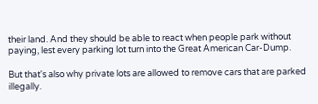their land. And they should be able to react when people park without paying, lest every parking lot turn into the Great American Car-Dump.

But that's also why private lots are allowed to remove cars that are parked illegally.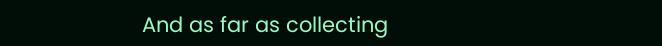And as far as collecting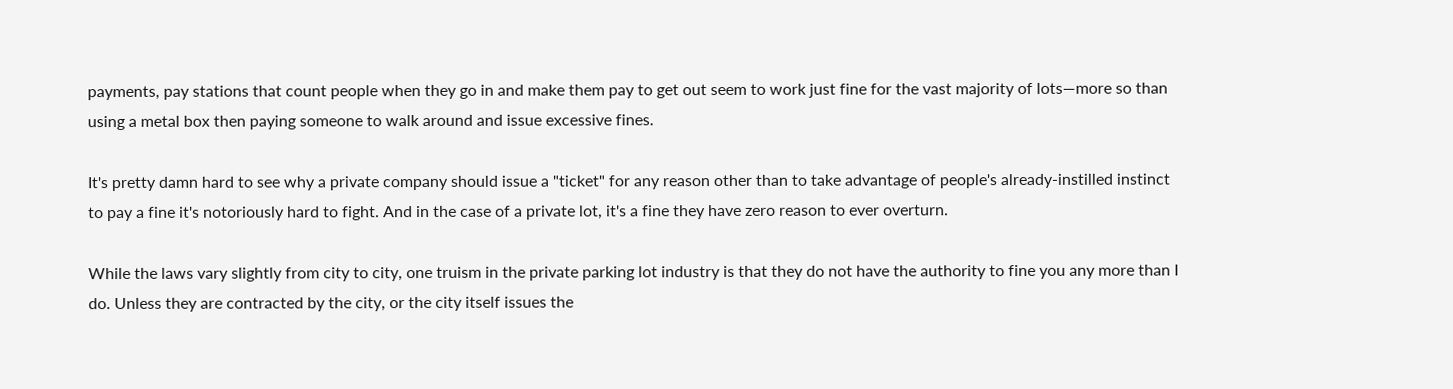payments, pay stations that count people when they go in and make them pay to get out seem to work just fine for the vast majority of lots—more so than using a metal box then paying someone to walk around and issue excessive fines.

It's pretty damn hard to see why a private company should issue a "ticket" for any reason other than to take advantage of people's already-instilled instinct to pay a fine it's notoriously hard to fight. And in the case of a private lot, it's a fine they have zero reason to ever overturn.

While the laws vary slightly from city to city, one truism in the private parking lot industry is that they do not have the authority to fine you any more than I do. Unless they are contracted by the city, or the city itself issues the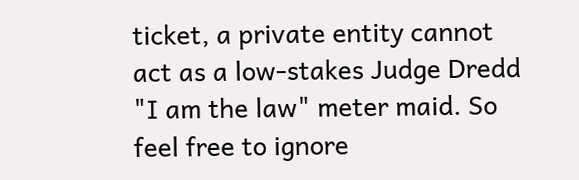ticket, a private entity cannot act as a low-stakes Judge Dredd "I am the law" meter maid. So feel free to ignore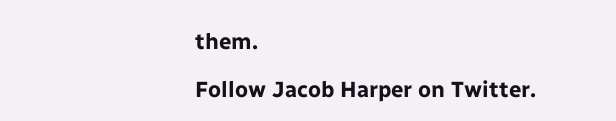them.

Follow Jacob Harper on Twitter.